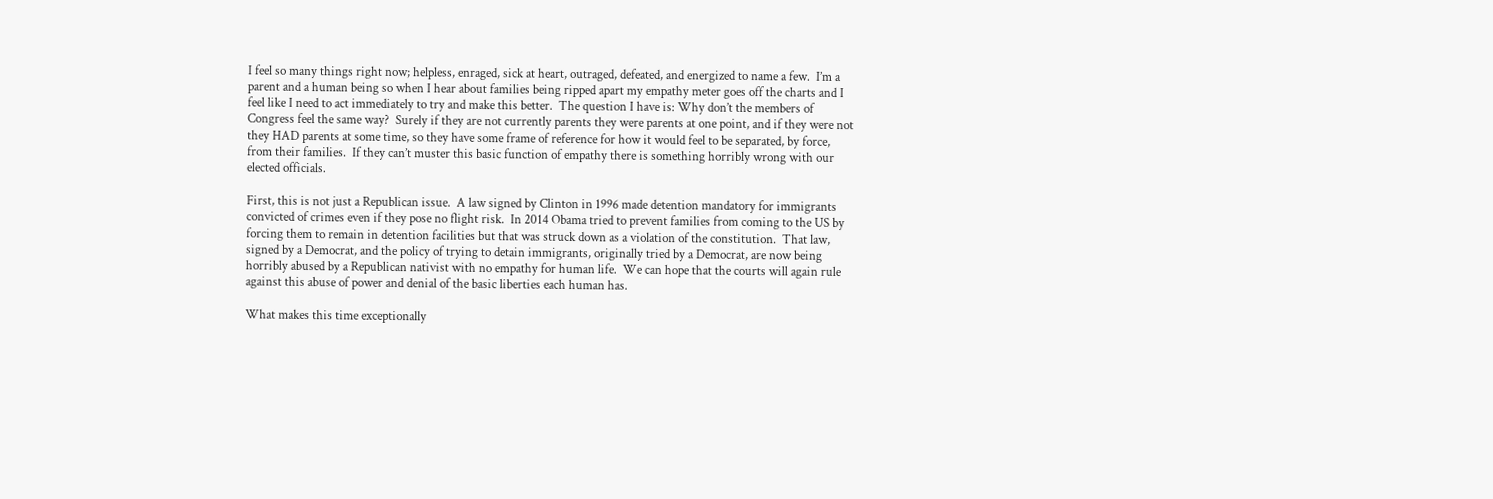I feel so many things right now; helpless, enraged, sick at heart, outraged, defeated, and energized to name a few.  I’m a parent and a human being so when I hear about families being ripped apart my empathy meter goes off the charts and I feel like I need to act immediately to try and make this better.  The question I have is: Why don’t the members of Congress feel the same way?  Surely if they are not currently parents they were parents at one point, and if they were not they HAD parents at some time, so they have some frame of reference for how it would feel to be separated, by force, from their families.  If they can’t muster this basic function of empathy there is something horribly wrong with our elected officials.

First, this is not just a Republican issue.  A law signed by Clinton in 1996 made detention mandatory for immigrants convicted of crimes even if they pose no flight risk.  In 2014 Obama tried to prevent families from coming to the US by forcing them to remain in detention facilities but that was struck down as a violation of the constitution.  That law, signed by a Democrat, and the policy of trying to detain immigrants, originally tried by a Democrat, are now being horribly abused by a Republican nativist with no empathy for human life.  We can hope that the courts will again rule against this abuse of power and denial of the basic liberties each human has.

What makes this time exceptionally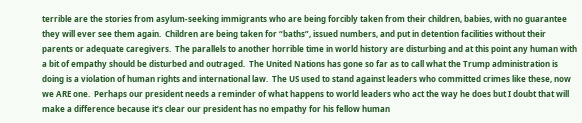terrible are the stories from asylum-seeking immigrants who are being forcibly taken from their children, babies, with no guarantee they will ever see them again.  Children are being taken for “baths”, issued numbers, and put in detention facilities without their parents or adequate caregivers.  The parallels to another horrible time in world history are disturbing and at this point any human with a bit of empathy should be disturbed and outraged.  The United Nations has gone so far as to call what the Trump administration is doing is a violation of human rights and international law.  The US used to stand against leaders who committed crimes like these, now we ARE one.  Perhaps our president needs a reminder of what happens to world leaders who act the way he does but I doubt that will make a difference because it’s clear our president has no empathy for his fellow human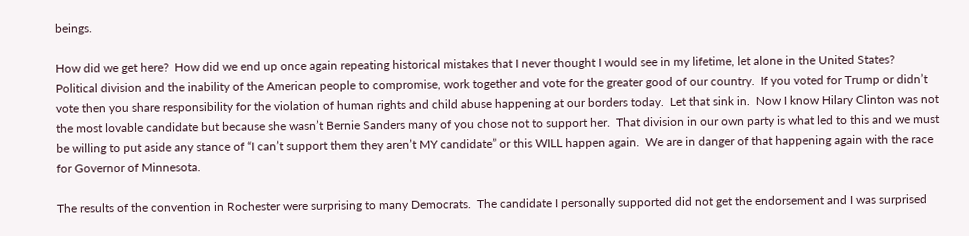beings.

How did we get here?  How did we end up once again repeating historical mistakes that I never thought I would see in my lifetime, let alone in the United States?  Political division and the inability of the American people to compromise, work together and vote for the greater good of our country.  If you voted for Trump or didn’t vote then you share responsibility for the violation of human rights and child abuse happening at our borders today.  Let that sink in.  Now I know Hilary Clinton was not the most lovable candidate but because she wasn’t Bernie Sanders many of you chose not to support her.  That division in our own party is what led to this and we must be willing to put aside any stance of “I can’t support them they aren’t MY candidate” or this WILL happen again.  We are in danger of that happening again with the race for Governor of Minnesota.

The results of the convention in Rochester were surprising to many Democrats.  The candidate I personally supported did not get the endorsement and I was surprised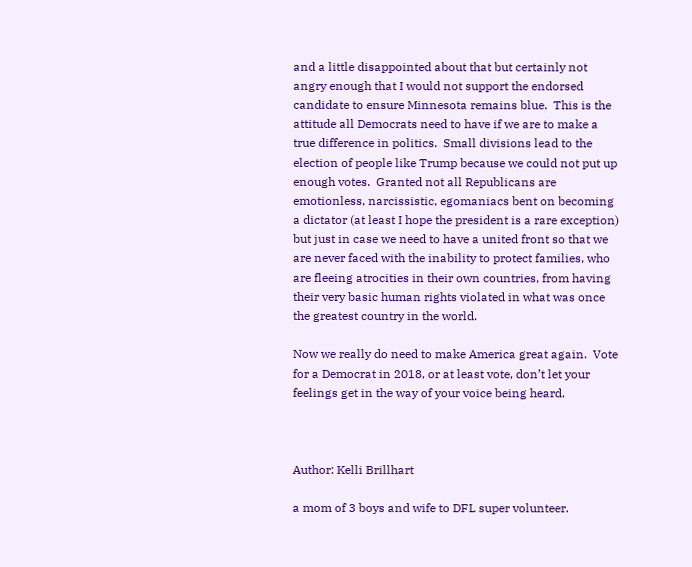and a little disappointed about that but certainly not angry enough that I would not support the endorsed candidate to ensure Minnesota remains blue.  This is the attitude all Democrats need to have if we are to make a true difference in politics.  Small divisions lead to the election of people like Trump because we could not put up enough votes.  Granted not all Republicans are emotionless, narcissistic, egomaniacs bent on becoming a dictator (at least I hope the president is a rare exception) but just in case we need to have a united front so that we are never faced with the inability to protect families, who are fleeing atrocities in their own countries, from having their very basic human rights violated in what was once the greatest country in the world.

Now we really do need to make America great again.  Vote for a Democrat in 2018, or at least vote, don’t let your feelings get in the way of your voice being heard.



Author: Kelli Brillhart

a mom of 3 boys and wife to DFL super volunteer.